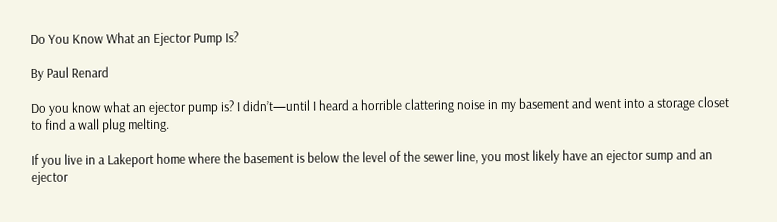Do You Know What an Ejector Pump Is?

By Paul Renard

Do you know what an ejector pump is? I didn’t—until I heard a horrible clattering noise in my basement and went into a storage closet to find a wall plug melting.

If you live in a Lakeport home where the basement is below the level of the sewer line, you most likely have an ejector sump and an ejector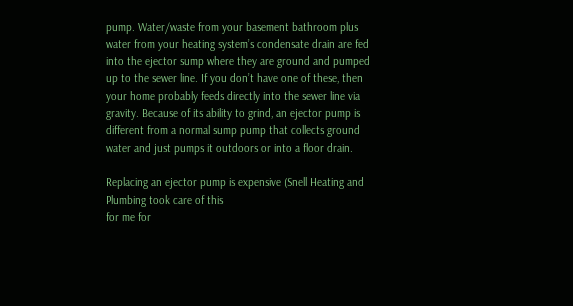pump. Water/waste from your basement bathroom plus water from your heating system’s condensate drain are fed into the ejector sump where they are ground and pumped up to the sewer line. If you don’t have one of these, then your home probably feeds directly into the sewer line via gravity. Because of its ability to grind, an ejector pump is different from a normal sump pump that collects ground water and just pumps it outdoors or into a floor drain.

Replacing an ejector pump is expensive (Snell Heating and Plumbing took care of this
for me for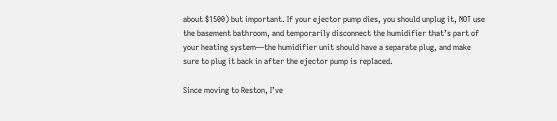about $1500) but important. If your ejector pump dies, you should unplug it, NOT use the basement bathroom, and temporarily disconnect the humidifier that’s part of your heating system—the humidifier unit should have a separate plug, and make sure to plug it back in after the ejector pump is replaced.

Since moving to Reston, I’ve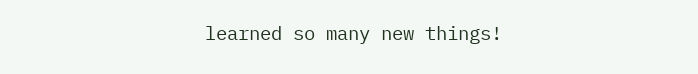learned so many new things!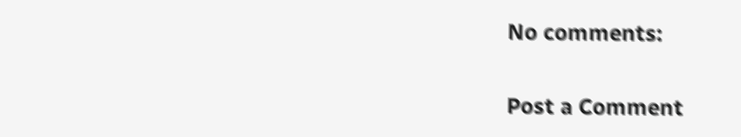No comments:

Post a Comment